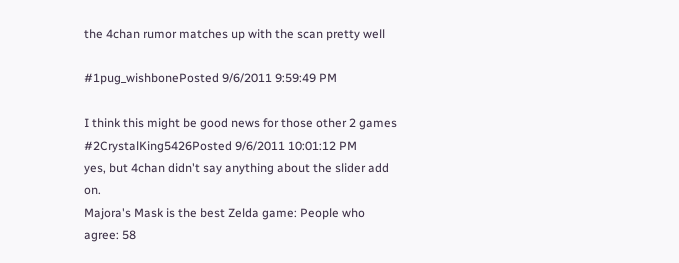the 4chan rumor matches up with the scan pretty well

#1pug_wishbonePosted 9/6/2011 9:59:49 PM

I think this might be good news for those other 2 games
#2CrystalKing5426Posted 9/6/2011 10:01:12 PM
yes, but 4chan didn't say anything about the slider add on.
Majora's Mask is the best Zelda game: People who agree: 58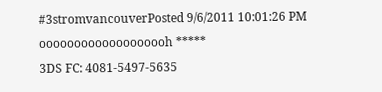#3stromvancouverPosted 9/6/2011 10:01:26 PM
ooooooooooooooooooh *****
3DS FC: 4081-5497-5635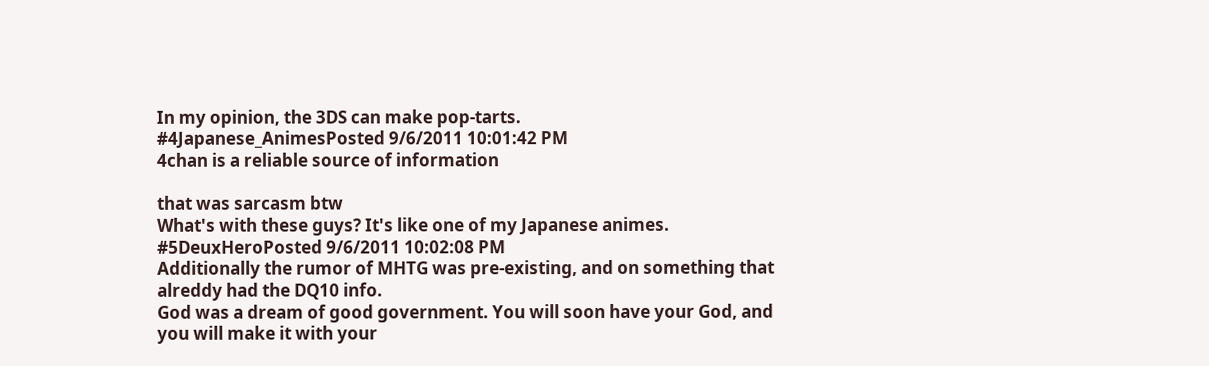In my opinion, the 3DS can make pop-tarts.
#4Japanese_AnimesPosted 9/6/2011 10:01:42 PM
4chan is a reliable source of information

that was sarcasm btw
What's with these guys? It's like one of my Japanese animes.
#5DeuxHeroPosted 9/6/2011 10:02:08 PM
Additionally the rumor of MHTG was pre-existing, and on something that alreddy had the DQ10 info.
God was a dream of good government. You will soon have your God, and you will make it with your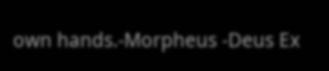own hands.-Morpheus -Deus Ex